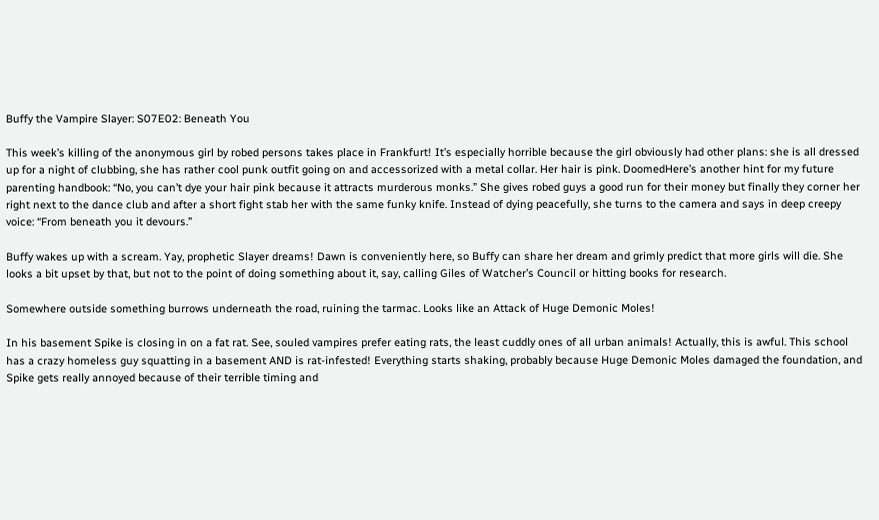Buffy the Vampire Slayer: S07E02: Beneath You

This week’s killing of the anonymous girl by robed persons takes place in Frankfurt! It’s especially horrible because the girl obviously had other plans: she is all dressed up for a night of clubbing, she has rather cool punk outfit going on and accessorized with a metal collar. Her hair is pink. DoomedHere’s another hint for my future parenting handbook: “No, you can’t dye your hair pink because it attracts murderous monks.” She gives robed guys a good run for their money but finally they corner her right next to the dance club and after a short fight stab her with the same funky knife. Instead of dying peacefully, she turns to the camera and says in deep creepy voice: “From beneath you it devours.”

Buffy wakes up with a scream. Yay, prophetic Slayer dreams! Dawn is conveniently here, so Buffy can share her dream and grimly predict that more girls will die. She looks a bit upset by that, but not to the point of doing something about it, say, calling Giles of Watcher’s Council or hitting books for research.

Somewhere outside something burrows underneath the road, ruining the tarmac. Looks like an Attack of Huge Demonic Moles!

In his basement Spike is closing in on a fat rat. See, souled vampires prefer eating rats, the least cuddly ones of all urban animals! Actually, this is awful. This school has a crazy homeless guy squatting in a basement AND is rat-infested! Everything starts shaking, probably because Huge Demonic Moles damaged the foundation, and Spike gets really annoyed because of their terrible timing and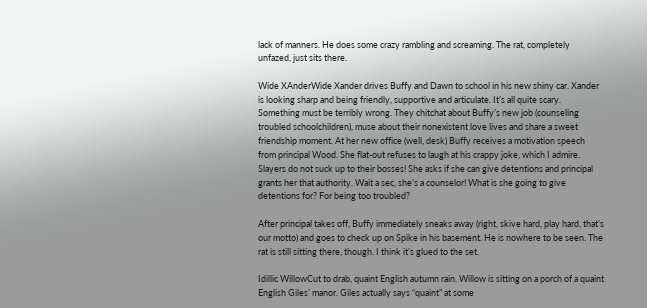lack of manners. He does some crazy rambling and screaming. The rat, completely unfazed, just sits there.

Wide XAnderWide Xander drives Buffy and Dawn to school in his new shiny car. Xander is looking sharp and being friendly, supportive and articulate. It’s all quite scary. Something must be terribly wrong. They chitchat about Buffy’s new job (counseling troubled schoolchildren), muse about their nonexistent love lives and share a sweet friendship moment. At her new office (well, desk) Buffy receives a motivation speech from principal Wood. She flat-out refuses to laugh at his crappy joke, which I admire. Slayers do not suck up to their bosses! She asks if she can give detentions and principal grants her that authority. Wait a sec, she’s a counselor! What is she going to give detentions for? For being too troubled?

After principal takes off, Buffy immediately sneaks away (right, skive hard, play hard, that’s our motto) and goes to check up on Spike in his basement. He is nowhere to be seen. The rat is still sitting there, though. I think it’s glued to the set.

Idillic WillowCut to drab, quaint English autumn rain. Willow is sitting on a porch of a quaint English Giles’ manor. Giles actually says “quaint” at some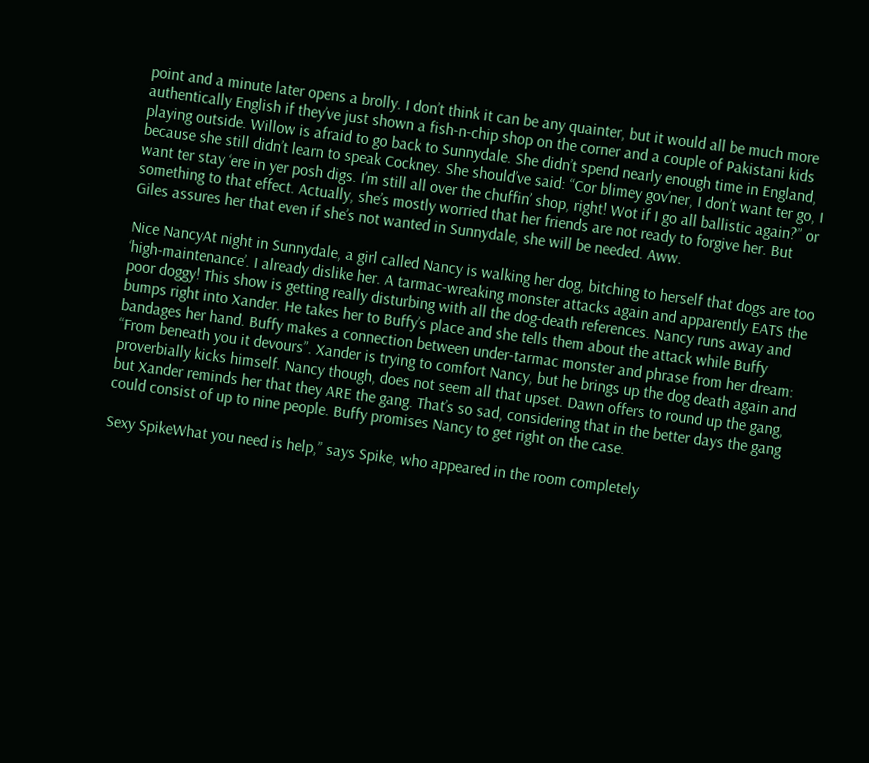point and a minute later opens a brolly. I don’t think it can be any quainter, but it would all be much more authentically English if they’ve just shown a fish-n-chip shop on the corner and a couple of Pakistani kids playing outside. Willow is afraid to go back to Sunnydale. She didn’t spend nearly enough time in England, because she still didn’t learn to speak Cockney. She should’ve said: “Cor blimey gov’ner, I don’t want ter go, I want ter stay ‘ere in yer posh digs. I’m still all over the chuffin’ shop, right! Wot if I go all ballistic again?” or something to that effect. Actually, she’s mostly worried that her friends are not ready to forgive her. But Giles assures her that even if she’s not wanted in Sunnydale, she will be needed. Aww.

Nice NancyAt night in Sunnydale, a girl called Nancy is walking her dog, bitching to herself that dogs are too ‘high-maintenance’. I already dislike her. A tarmac-wreaking monster attacks again and apparently EATS the poor doggy! This show is getting really disturbing with all the dog-death references. Nancy runs away and bumps right into Xander. He takes her to Buffy’s place and she tells them about the attack while Buffy bandages her hand. Buffy makes a connection between under-tarmac monster and phrase from her dream: “From beneath you it devours”. Xander is trying to comfort Nancy, but he brings up the dog death again and proverbially kicks himself. Nancy though, does not seem all that upset. Dawn offers to round up the gang, but Xander reminds her that they ARE the gang. That’s so sad, considering that in the better days the gang could consist of up to nine people. Buffy promises Nancy to get right on the case.

Sexy SpikeWhat you need is help,” says Spike, who appeared in the room completely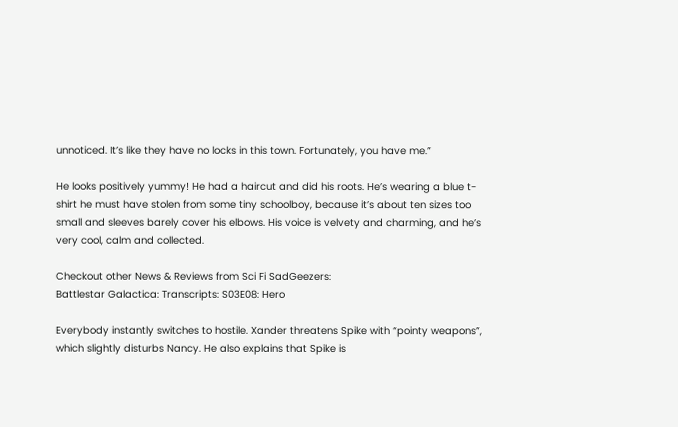unnoticed. It’s like they have no locks in this town. Fortunately, you have me.”

He looks positively yummy! He had a haircut and did his roots. He’s wearing a blue t-shirt he must have stolen from some tiny schoolboy, because it’s about ten sizes too small and sleeves barely cover his elbows. His voice is velvety and charming, and he’s very cool, calm and collected.

Checkout other News & Reviews from Sci Fi SadGeezers:
Battlestar Galactica: Transcripts: S03E08: Hero

Everybody instantly switches to hostile. Xander threatens Spike with “pointy weapons”, which slightly disturbs Nancy. He also explains that Spike is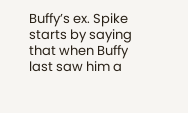Buffy’s ex. Spike starts by saying that when Buffy last saw him a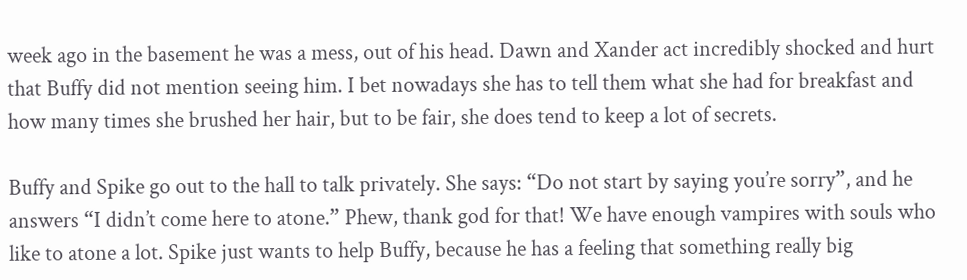week ago in the basement he was a mess, out of his head. Dawn and Xander act incredibly shocked and hurt that Buffy did not mention seeing him. I bet nowadays she has to tell them what she had for breakfast and how many times she brushed her hair, but to be fair, she does tend to keep a lot of secrets.

Buffy and Spike go out to the hall to talk privately. She says: “Do not start by saying you’re sorry”, and he answers “I didn’t come here to atone.” Phew, thank god for that! We have enough vampires with souls who like to atone a lot. Spike just wants to help Buffy, because he has a feeling that something really big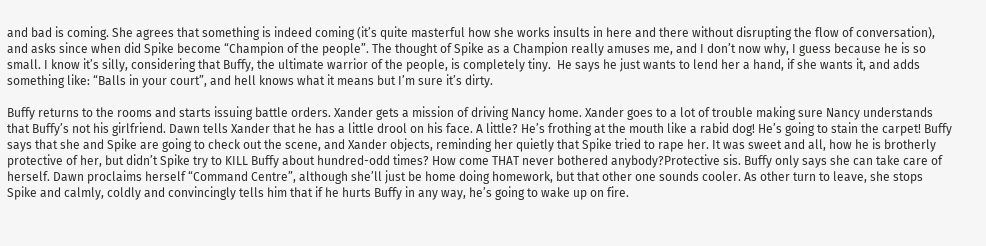and bad is coming. She agrees that something is indeed coming (it’s quite masterful how she works insults in here and there without disrupting the flow of conversation), and asks since when did Spike become “Champion of the people”. The thought of Spike as a Champion really amuses me, and I don’t now why, I guess because he is so small. I know it’s silly, considering that Buffy, the ultimate warrior of the people, is completely tiny.  He says he just wants to lend her a hand, if she wants it, and adds something like: “Balls in your court”, and hell knows what it means but I’m sure it’s dirty.

Buffy returns to the rooms and starts issuing battle orders. Xander gets a mission of driving Nancy home. Xander goes to a lot of trouble making sure Nancy understands that Buffy’s not his girlfriend. Dawn tells Xander that he has a little drool on his face. A little? He’s frothing at the mouth like a rabid dog! He’s going to stain the carpet! Buffy says that she and Spike are going to check out the scene, and Xander objects, reminding her quietly that Spike tried to rape her. It was sweet and all, how he is brotherly protective of her, but didn’t Spike try to KILL Buffy about hundred-odd times? How come THAT never bothered anybody?Protective sis. Buffy only says she can take care of herself. Dawn proclaims herself “Command Centre”, although she’ll just be home doing homework, but that other one sounds cooler. As other turn to leave, she stops Spike and calmly, coldly and convincingly tells him that if he hurts Buffy in any way, he’s going to wake up on fire.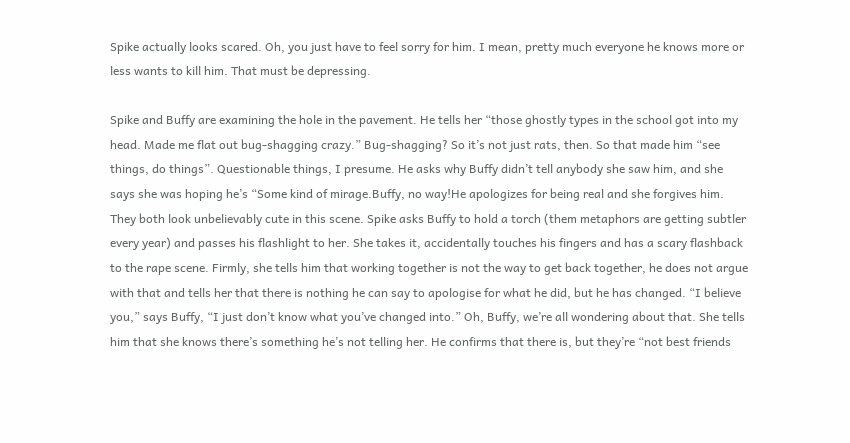Spike actually looks scared. Oh, you just have to feel sorry for him. I mean, pretty much everyone he knows more or less wants to kill him. That must be depressing.

Spike and Buffy are examining the hole in the pavement. He tells her “those ghostly types in the school got into my head. Made me flat out bug-shagging crazy.” Bug-shagging? So it’s not just rats, then. So that made him “see things, do things”. Questionable things, I presume. He asks why Buffy didn’t tell anybody she saw him, and she says she was hoping he’s “Some kind of mirage.Buffy, no way!He apologizes for being real and she forgives him. They both look unbelievably cute in this scene. Spike asks Buffy to hold a torch (them metaphors are getting subtler every year) and passes his flashlight to her. She takes it, accidentally touches his fingers and has a scary flashback to the rape scene. Firmly, she tells him that working together is not the way to get back together, he does not argue with that and tells her that there is nothing he can say to apologise for what he did, but he has changed. “I believe you,” says Buffy, “I just don’t know what you’ve changed into.” Oh, Buffy, we’re all wondering about that. She tells him that she knows there’s something he’s not telling her. He confirms that there is, but they’re “not best friends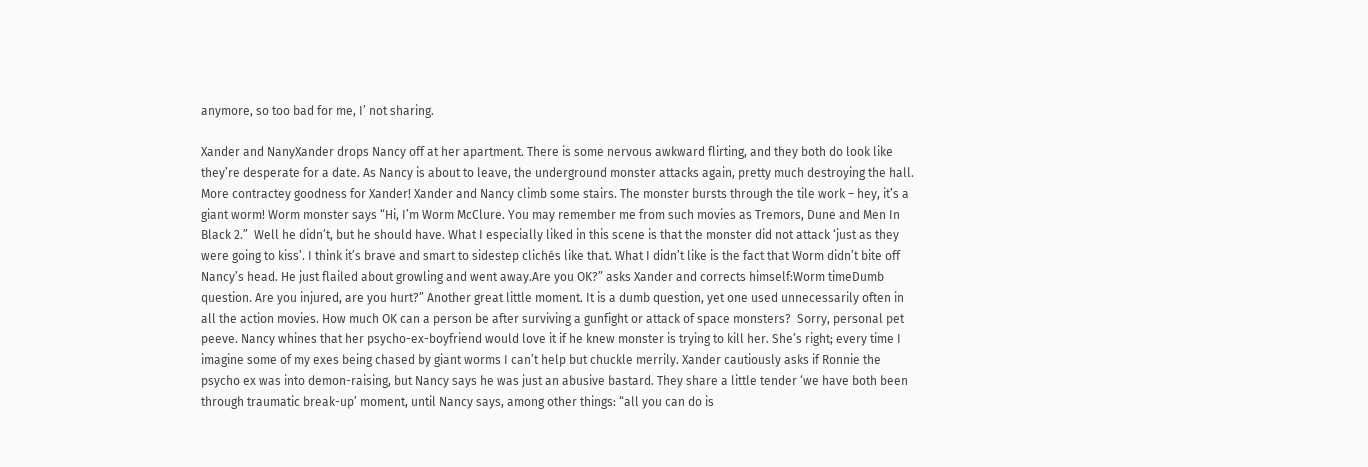anymore, so too bad for me, I’ not sharing.

Xander and NanyXander drops Nancy off at her apartment. There is some nervous awkward flirting, and they both do look like they’re desperate for a date. As Nancy is about to leave, the underground monster attacks again, pretty much destroying the hall. More contractey goodness for Xander! Xander and Nancy climb some stairs. The monster bursts through the tile work – hey, it’s a giant worm! Worm monster says “Hi, I’m Worm McClure. You may remember me from such movies as Tremors, Dune and Men In Black 2.”  Well he didn’t, but he should have. What I especially liked in this scene is that the monster did not attack ‘just as they were going to kiss’. I think it’s brave and smart to sidestep clichés like that. What I didn’t like is the fact that Worm didn’t bite off Nancy’s head. He just flailed about growling and went away.Are you OK?” asks Xander and corrects himself:Worm timeDumb question. Are you injured, are you hurt?” Another great little moment. It is a dumb question, yet one used unnecessarily often in all the action movies. How much OK can a person be after surviving a gunfight or attack of space monsters?  Sorry, personal pet peeve. Nancy whines that her psycho-ex-boyfriend would love it if he knew monster is trying to kill her. She’s right; every time I imagine some of my exes being chased by giant worms I can’t help but chuckle merrily. Xander cautiously asks if Ronnie the psycho ex was into demon-raising, but Nancy says he was just an abusive bastard. They share a little tender ‘we have both been through traumatic break-up’ moment, until Nancy says, among other things: “all you can do is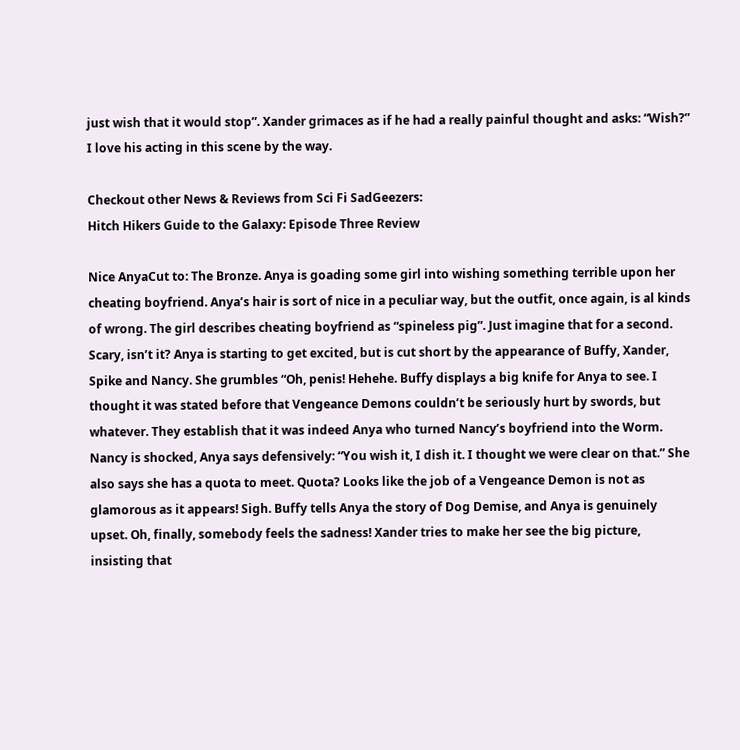just wish that it would stop”. Xander grimaces as if he had a really painful thought and asks: “Wish?” I love his acting in this scene by the way.

Checkout other News & Reviews from Sci Fi SadGeezers:
Hitch Hikers Guide to the Galaxy: Episode Three Review

Nice AnyaCut to: The Bronze. Anya is goading some girl into wishing something terrible upon her cheating boyfriend. Anya’s hair is sort of nice in a peculiar way, but the outfit, once again, is al kinds of wrong. The girl describes cheating boyfriend as “spineless pig”. Just imagine that for a second. Scary, isn’t it? Anya is starting to get excited, but is cut short by the appearance of Buffy, Xander, Spike and Nancy. She grumbles “Oh, penis! Hehehe. Buffy displays a big knife for Anya to see. I thought it was stated before that Vengeance Demons couldn’t be seriously hurt by swords, but whatever. They establish that it was indeed Anya who turned Nancy’s boyfriend into the Worm. Nancy is shocked, Anya says defensively: “You wish it, I dish it. I thought we were clear on that.” She also says she has a quota to meet. Quota? Looks like the job of a Vengeance Demon is not as glamorous as it appears! Sigh. Buffy tells Anya the story of Dog Demise, and Anya is genuinely upset. Oh, finally, somebody feels the sadness! Xander tries to make her see the big picture, insisting that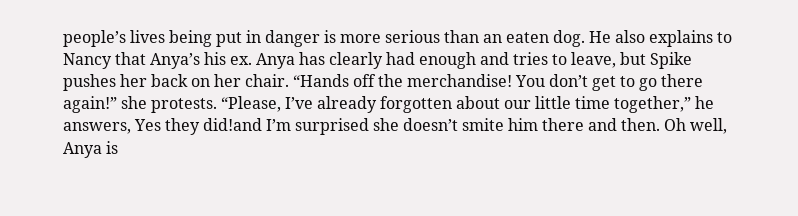people’s lives being put in danger is more serious than an eaten dog. He also explains to Nancy that Anya’s his ex. Anya has clearly had enough and tries to leave, but Spike pushes her back on her chair. “Hands off the merchandise! You don’t get to go there again!” she protests. “Please, I’ve already forgotten about our little time together,” he answers, Yes they did!and I’m surprised she doesn’t smite him there and then. Oh well, Anya is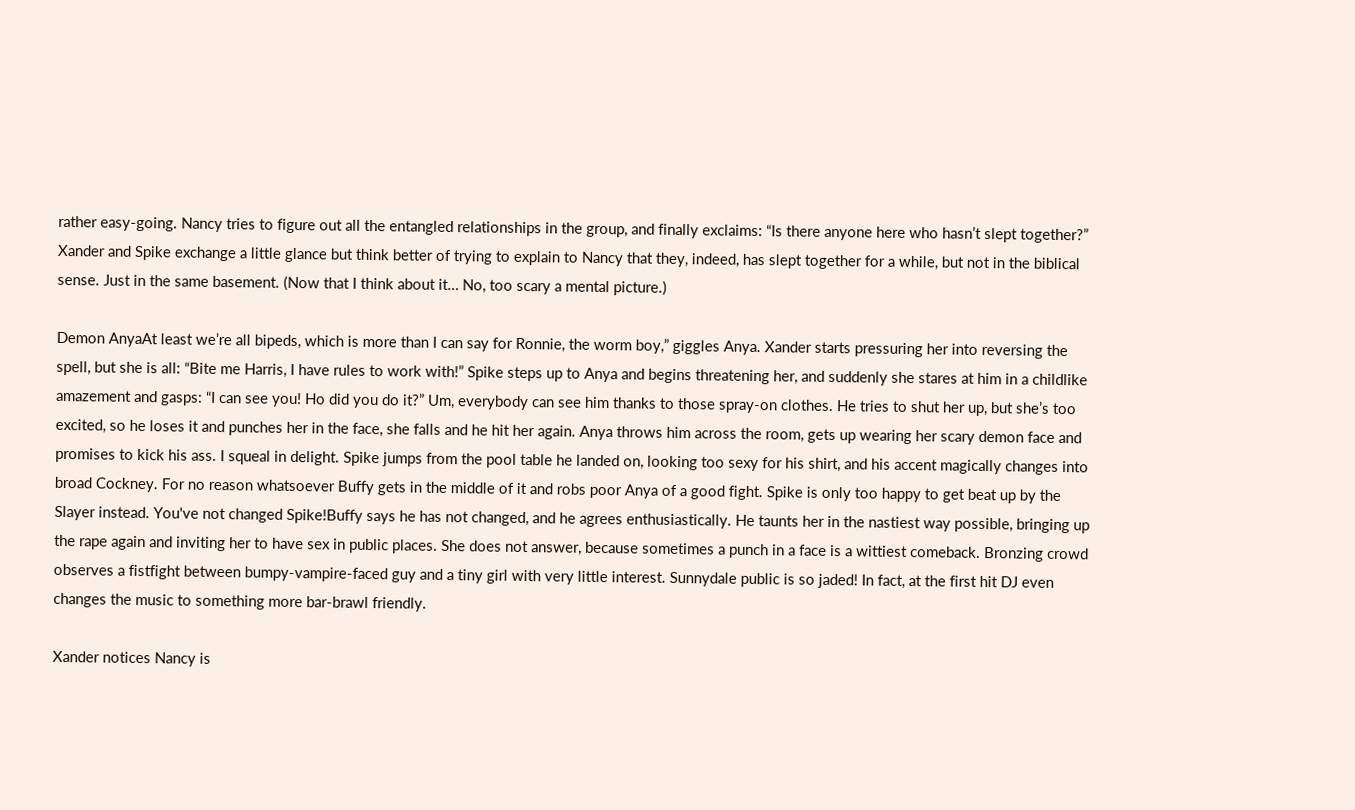rather easy-going. Nancy tries to figure out all the entangled relationships in the group, and finally exclaims: “Is there anyone here who hasn’t slept together?” Xander and Spike exchange a little glance but think better of trying to explain to Nancy that they, indeed, has slept together for a while, but not in the biblical sense. Just in the same basement. (Now that I think about it… No, too scary a mental picture.)

Demon AnyaAt least we’re all bipeds, which is more than I can say for Ronnie, the worm boy,” giggles Anya. Xander starts pressuring her into reversing the spell, but she is all: “Bite me Harris, I have rules to work with!” Spike steps up to Anya and begins threatening her, and suddenly she stares at him in a childlike amazement and gasps: “I can see you! Ho did you do it?” Um, everybody can see him thanks to those spray-on clothes. He tries to shut her up, but she’s too excited, so he loses it and punches her in the face, she falls and he hit her again. Anya throws him across the room, gets up wearing her scary demon face and promises to kick his ass. I squeal in delight. Spike jumps from the pool table he landed on, looking too sexy for his shirt, and his accent magically changes into broad Cockney. For no reason whatsoever Buffy gets in the middle of it and robs poor Anya of a good fight. Spike is only too happy to get beat up by the Slayer instead. You've not changed Spike!Buffy says he has not changed, and he agrees enthusiastically. He taunts her in the nastiest way possible, bringing up the rape again and inviting her to have sex in public places. She does not answer, because sometimes a punch in a face is a wittiest comeback. Bronzing crowd observes a fistfight between bumpy-vampire-faced guy and a tiny girl with very little interest. Sunnydale public is so jaded! In fact, at the first hit DJ even changes the music to something more bar-brawl friendly.

Xander notices Nancy is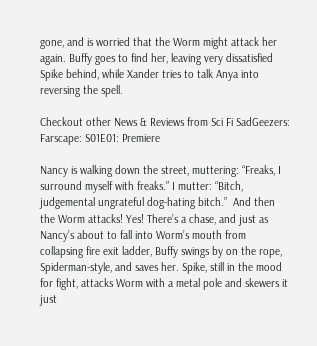gone, and is worried that the Worm might attack her again. Buffy goes to find her, leaving very dissatisfied Spike behind, while Xander tries to talk Anya into reversing the spell.

Checkout other News & Reviews from Sci Fi SadGeezers:
Farscape: S01E01: Premiere

Nancy is walking down the street, muttering: “Freaks, I surround myself with freaks.” I mutter: “Bitch, judgemental ungrateful dog-hating bitch.”  And then the Worm attacks! Yes! There’s a chase, and just as Nancy’s about to fall into Worm’s mouth from collapsing fire exit ladder, Buffy swings by on the rope, Spiderman-style, and saves her. Spike, still in the mood for fight, attacks Worm with a metal pole and skewers it just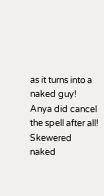as it turns into a naked guy! Anya did cancel the spell after all! Skewered naked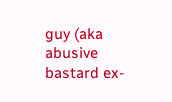guy (aka abusive bastard ex-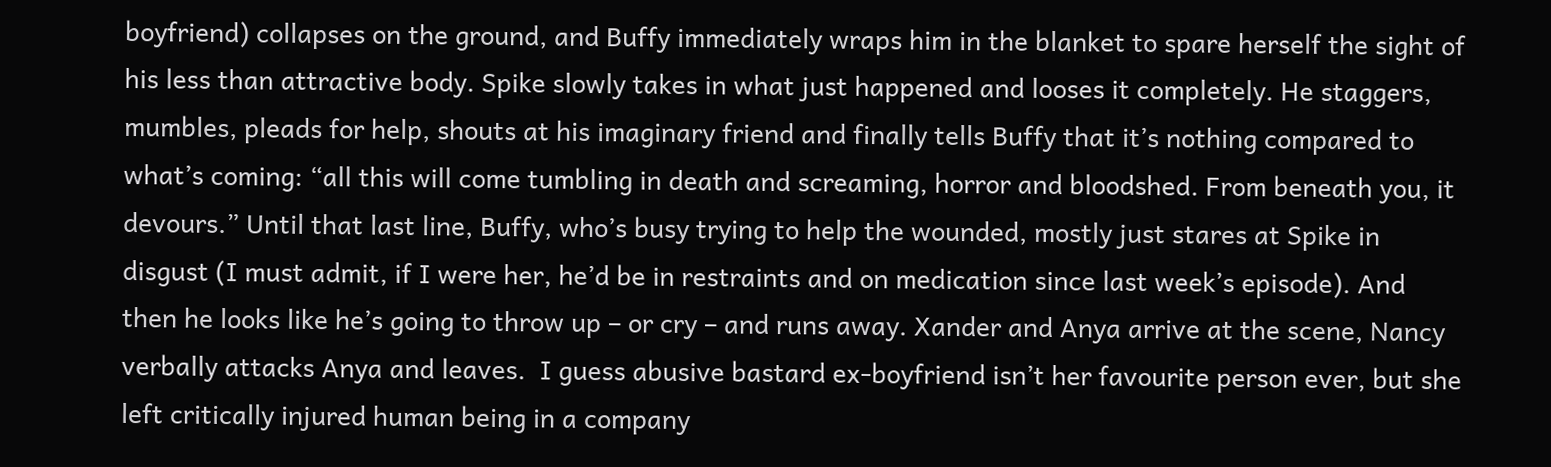boyfriend) collapses on the ground, and Buffy immediately wraps him in the blanket to spare herself the sight of his less than attractive body. Spike slowly takes in what just happened and looses it completely. He staggers, mumbles, pleads for help, shouts at his imaginary friend and finally tells Buffy that it’s nothing compared to what’s coming: “all this will come tumbling in death and screaming, horror and bloodshed. From beneath you, it devours.” Until that last line, Buffy, who’s busy trying to help the wounded, mostly just stares at Spike in disgust (I must admit, if I were her, he’d be in restraints and on medication since last week’s episode). And then he looks like he’s going to throw up – or cry – and runs away. Xander and Anya arrive at the scene, Nancy verbally attacks Anya and leaves.  I guess abusive bastard ex-boyfriend isn’t her favourite person ever, but she left critically injured human being in a company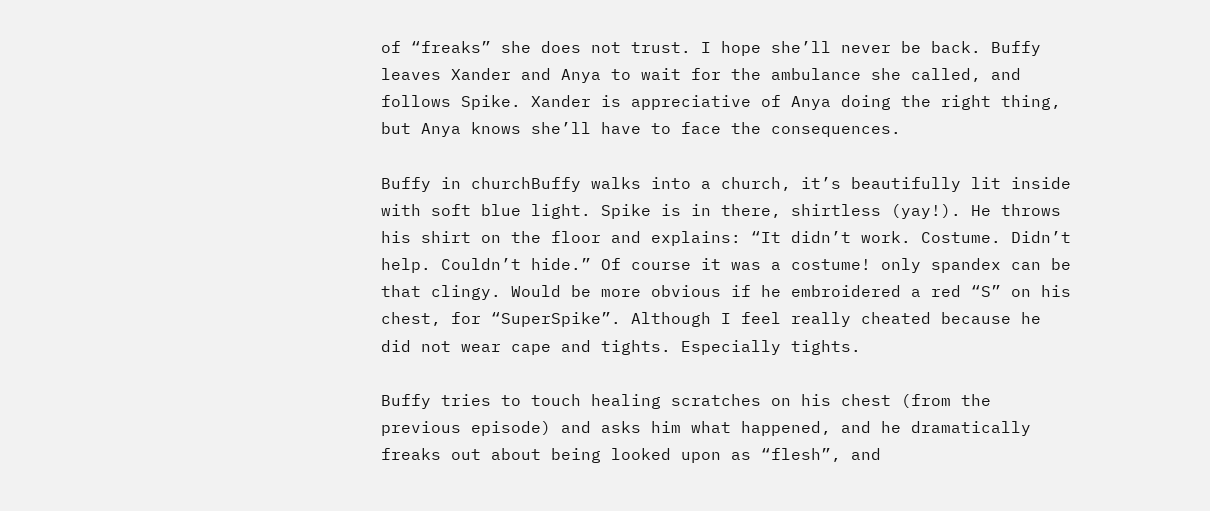of “freaks” she does not trust. I hope she’ll never be back. Buffy leaves Xander and Anya to wait for the ambulance she called, and follows Spike. Xander is appreciative of Anya doing the right thing, but Anya knows she’ll have to face the consequences.

Buffy in churchBuffy walks into a church, it’s beautifully lit inside with soft blue light. Spike is in there, shirtless (yay!). He throws his shirt on the floor and explains: “It didn’t work. Costume. Didn’t help. Couldn’t hide.” Of course it was a costume! only spandex can be that clingy. Would be more obvious if he embroidered a red “S” on his chest, for “SuperSpike”. Although I feel really cheated because he did not wear cape and tights. Especially tights.

Buffy tries to touch healing scratches on his chest (from the previous episode) and asks him what happened, and he dramatically freaks out about being looked upon as “flesh”, and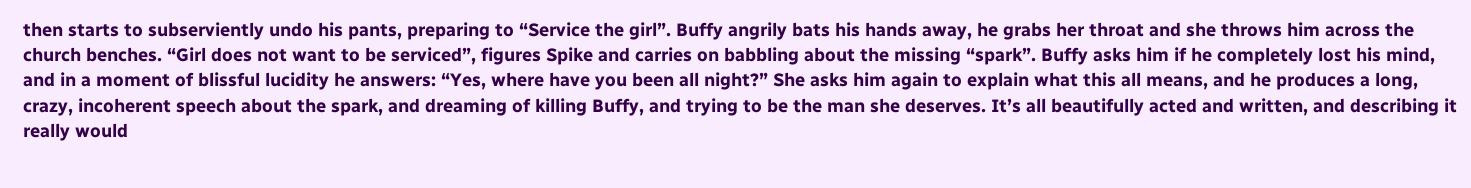then starts to subserviently undo his pants, preparing to “Service the girl”. Buffy angrily bats his hands away, he grabs her throat and she throws him across the church benches. “Girl does not want to be serviced”, figures Spike and carries on babbling about the missing “spark”. Buffy asks him if he completely lost his mind, and in a moment of blissful lucidity he answers: “Yes, where have you been all night?” She asks him again to explain what this all means, and he produces a long, crazy, incoherent speech about the spark, and dreaming of killing Buffy, and trying to be the man she deserves. It’s all beautifully acted and written, and describing it really would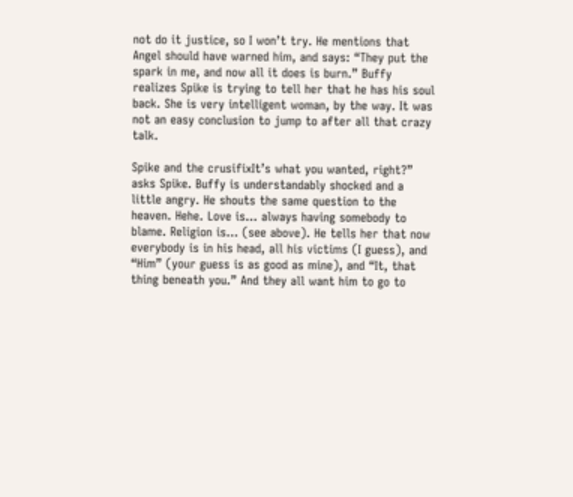not do it justice, so I won’t try. He mentions that Angel should have warned him, and says: “They put the spark in me, and now all it does is burn.” Buffy realizes Spike is trying to tell her that he has his soul back. She is very intelligent woman, by the way. It was not an easy conclusion to jump to after all that crazy talk.

Spike and the crusifixIt’s what you wanted, right?” asks Spike. Buffy is understandably shocked and a little angry. He shouts the same question to the heaven. Hehe. Love is… always having somebody to blame. Religion is… (see above). He tells her that now everybody is in his head, all his victims (I guess), and “Him” (your guess is as good as mine), and “It, that thing beneath you.” And they all want him to go to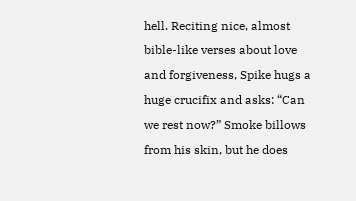hell. Reciting nice, almost bible-like verses about love and forgiveness, Spike hugs a huge crucifix and asks: “Can we rest now?” Smoke billows from his skin, but he does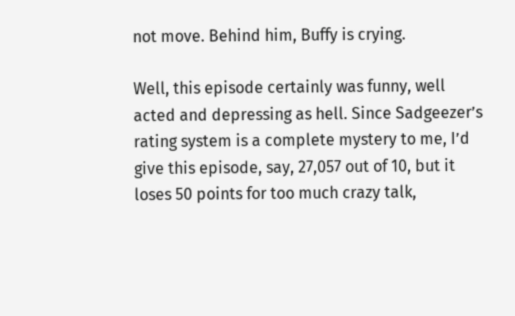not move. Behind him, Buffy is crying.

Well, this episode certainly was funny, well acted and depressing as hell. Since Sadgeezer’s rating system is a complete mystery to me, I’d give this episode, say, 27,057 out of 10, but it loses 50 points for too much crazy talk,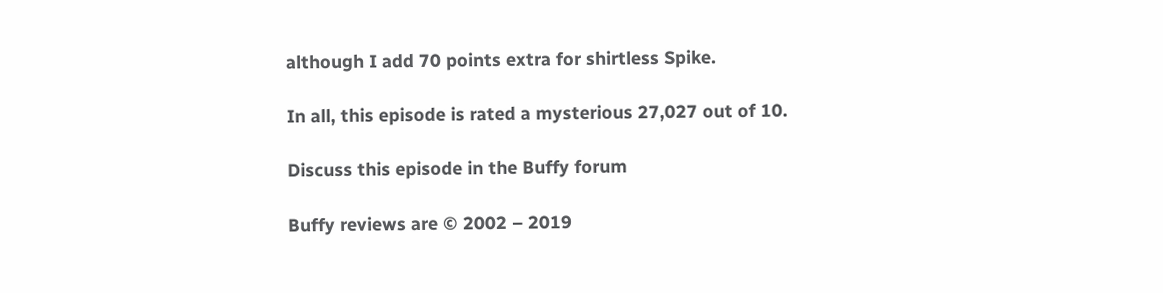although I add 70 points extra for shirtless Spike.

In all, this episode is rated a mysterious 27,027 out of 10.

Discuss this episode in the Buffy forum

Buffy reviews are © 2002 – 2019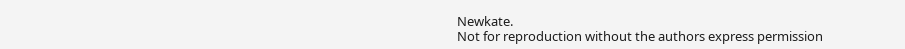Newkate.
Not for reproduction without the authors express permission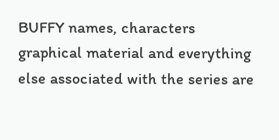BUFFY names, characters graphical material and everything else associated with the series are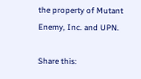the property of Mutant Enemy, Inc. and UPN.

Share this: